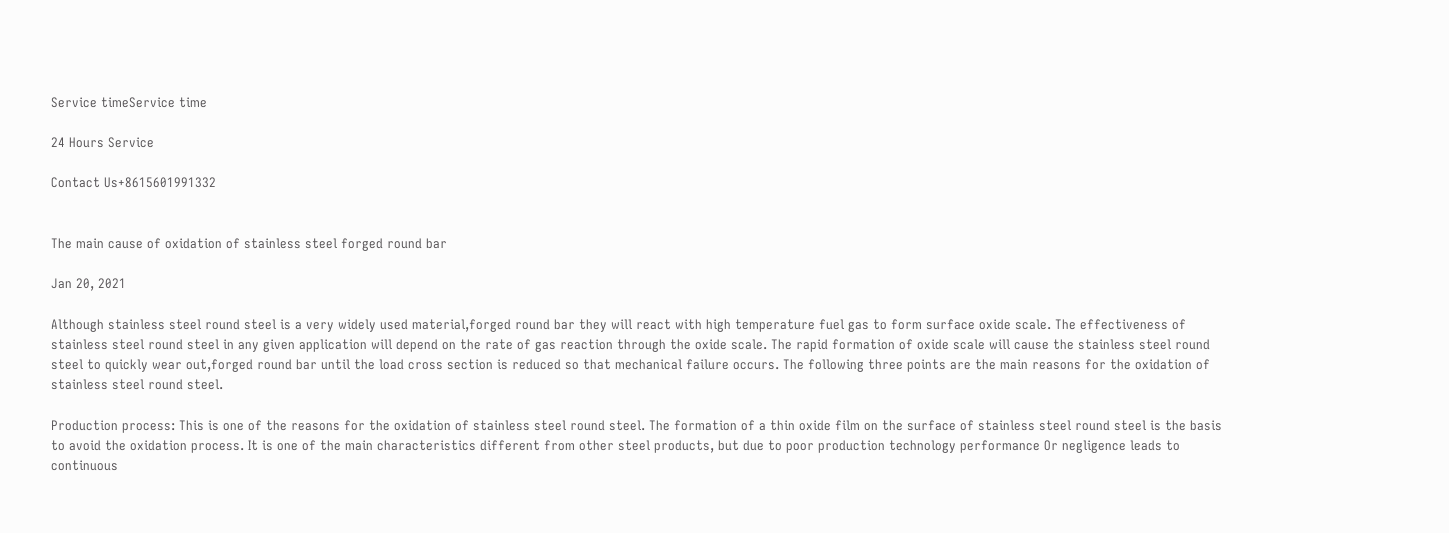Service timeService time

24 Hours Service

Contact Us+8615601991332


The main cause of oxidation of stainless steel forged round bar

Jan 20, 2021

Although stainless steel round steel is a very widely used material,forged round bar they will react with high temperature fuel gas to form surface oxide scale. The effectiveness of stainless steel round steel in any given application will depend on the rate of gas reaction through the oxide scale. The rapid formation of oxide scale will cause the stainless steel round steel to quickly wear out,forged round bar until the load cross section is reduced so that mechanical failure occurs. The following three points are the main reasons for the oxidation of stainless steel round steel.

Production process: This is one of the reasons for the oxidation of stainless steel round steel. The formation of a thin oxide film on the surface of stainless steel round steel is the basis to avoid the oxidation process. It is one of the main characteristics different from other steel products, but due to poor production technology performance Or negligence leads to continuous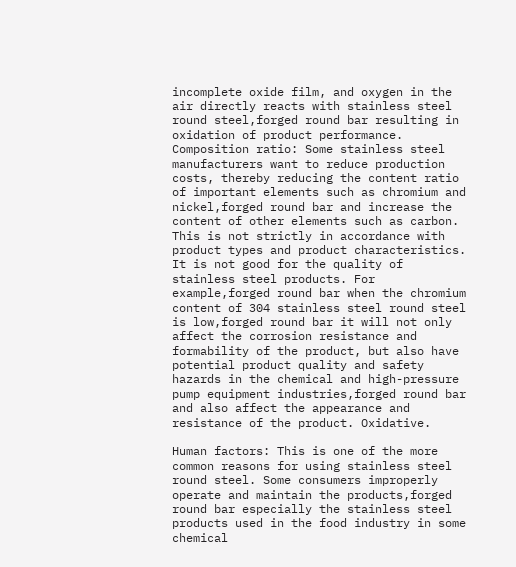incomplete oxide film, and oxygen in the air directly reacts with stainless steel round steel,forged round bar resulting in oxidation of product performance. Composition ratio: Some stainless steel manufacturers want to reduce production costs, thereby reducing the content ratio of important elements such as chromium and nickel,forged round bar and increase the content of other elements such as carbon. This is not strictly in accordance with product types and product characteristics. It is not good for the quality of stainless steel products. For example,forged round bar when the chromium content of 304 stainless steel round steel is low,forged round bar it will not only affect the corrosion resistance and formability of the product, but also have potential product quality and safety hazards in the chemical and high-pressure pump equipment industries,forged round bar and also affect the appearance and resistance of the product. Oxidative.

Human factors: This is one of the more common reasons for using stainless steel round steel. Some consumers improperly operate and maintain the products,forged round bar especially the stainless steel products used in the food industry in some chemical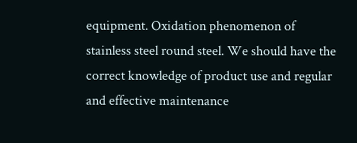equipment. Oxidation phenomenon of stainless steel round steel. We should have the correct knowledge of product use and regular and effective maintenance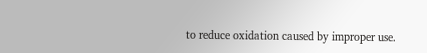to reduce oxidation caused by improper use.